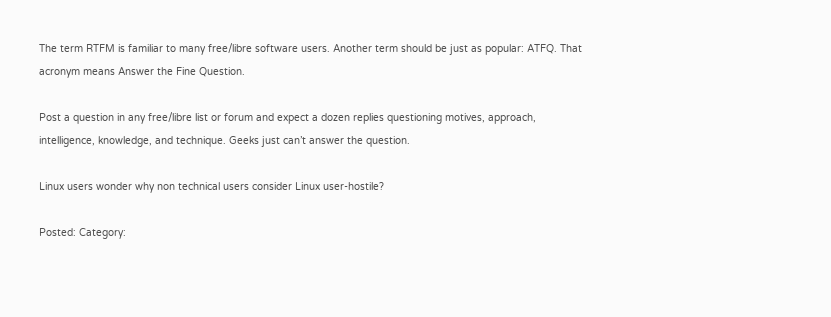The term RTFM is familiar to many free/libre software users. Another term should be just as popular: ATFQ. That acronym means Answer the Fine Question.

Post a question in any free/libre list or forum and expect a dozen replies questioning motives, approach, intelligence, knowledge, and technique. Geeks just can’t answer the question.

Linux users wonder why non technical users consider Linux user-hostile?

Posted: Category: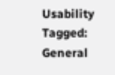Usability Tagged: General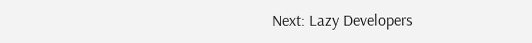Next: Lazy Developers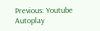Previous: Youtube Autoplay